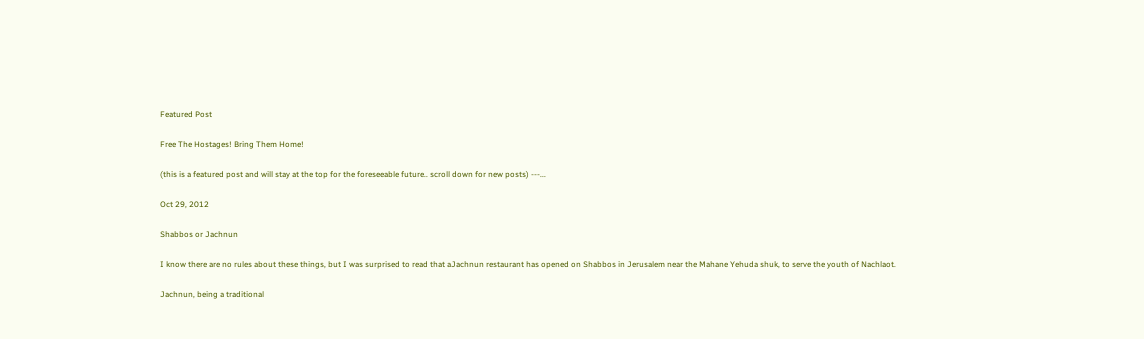Featured Post

Free The Hostages! Bring Them Home!

(this is a featured post and will stay at the top for the foreseeable future.. scroll down for new posts) ---...

Oct 29, 2012

Shabbos or Jachnun

I know there are no rules about these things, but I was surprised to read that aJachnun restaurant has opened on Shabbos in Jerusalem near the Mahane Yehuda shuk, to serve the youth of Nachlaot.

Jachnun, being a traditional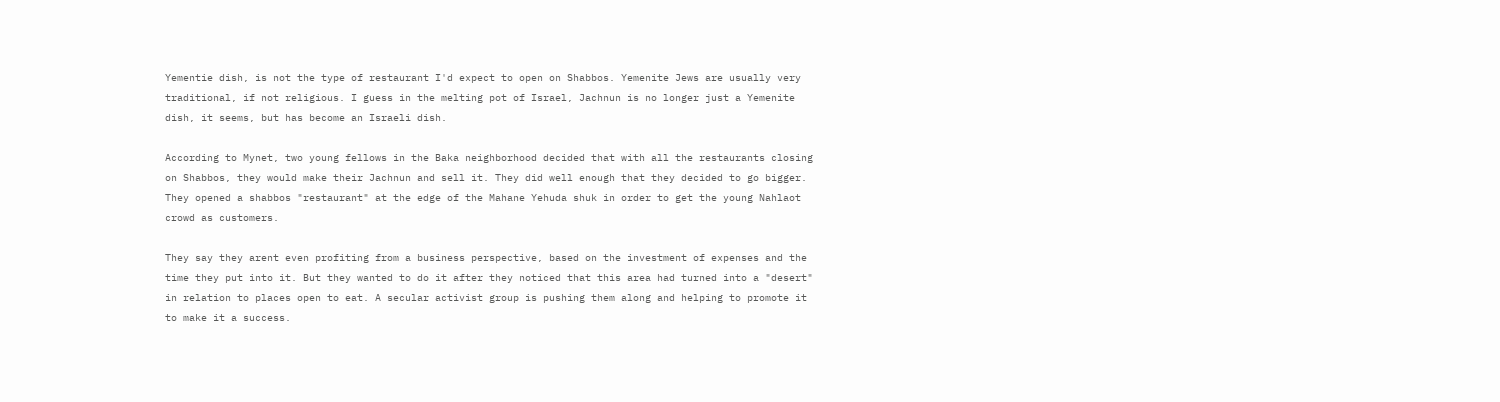Yementie dish, is not the type of restaurant I'd expect to open on Shabbos. Yemenite Jews are usually very traditional, if not religious. I guess in the melting pot of Israel, Jachnun is no longer just a Yemenite dish, it seems, but has become an Israeli dish.

According to Mynet, two young fellows in the Baka neighborhood decided that with all the restaurants closing on Shabbos, they would make their Jachnun and sell it. They did well enough that they decided to go bigger. They opened a shabbos "restaurant" at the edge of the Mahane Yehuda shuk in order to get the young Nahlaot crowd as customers.

They say they arent even profiting from a business perspective, based on the investment of expenses and the time they put into it. But they wanted to do it after they noticed that this area had turned into a "desert" in relation to places open to eat. A secular activist group is pushing them along and helping to promote it to make it a success.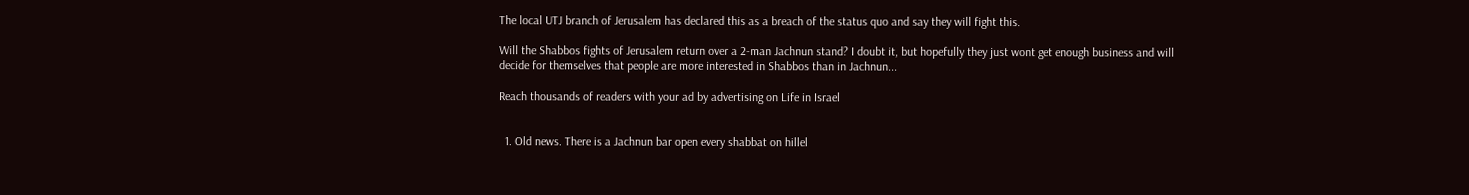The local UTJ branch of Jerusalem has declared this as a breach of the status quo and say they will fight this.

Will the Shabbos fights of Jerusalem return over a 2-man Jachnun stand? I doubt it, but hopefully they just wont get enough business and will decide for themselves that people are more interested in Shabbos than in Jachnun...

Reach thousands of readers with your ad by advertising on Life in Israel


  1. Old news. There is a Jachnun bar open every shabbat on hillel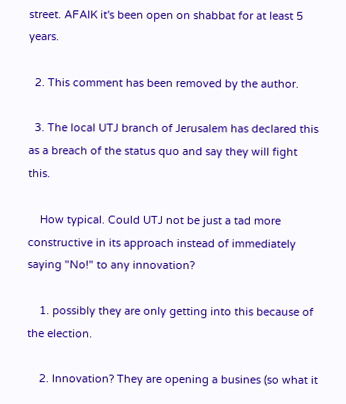street. AFAIK it's been open on shabbat for at least 5 years.

  2. This comment has been removed by the author.

  3. The local UTJ branch of Jerusalem has declared this as a breach of the status quo and say they will fight this.

    How typical. Could UTJ not be just a tad more constructive in its approach instead of immediately saying "No!" to any innovation?

    1. possibly they are only getting into this because of the election.

    2. Innovation? They are opening a busines (so what it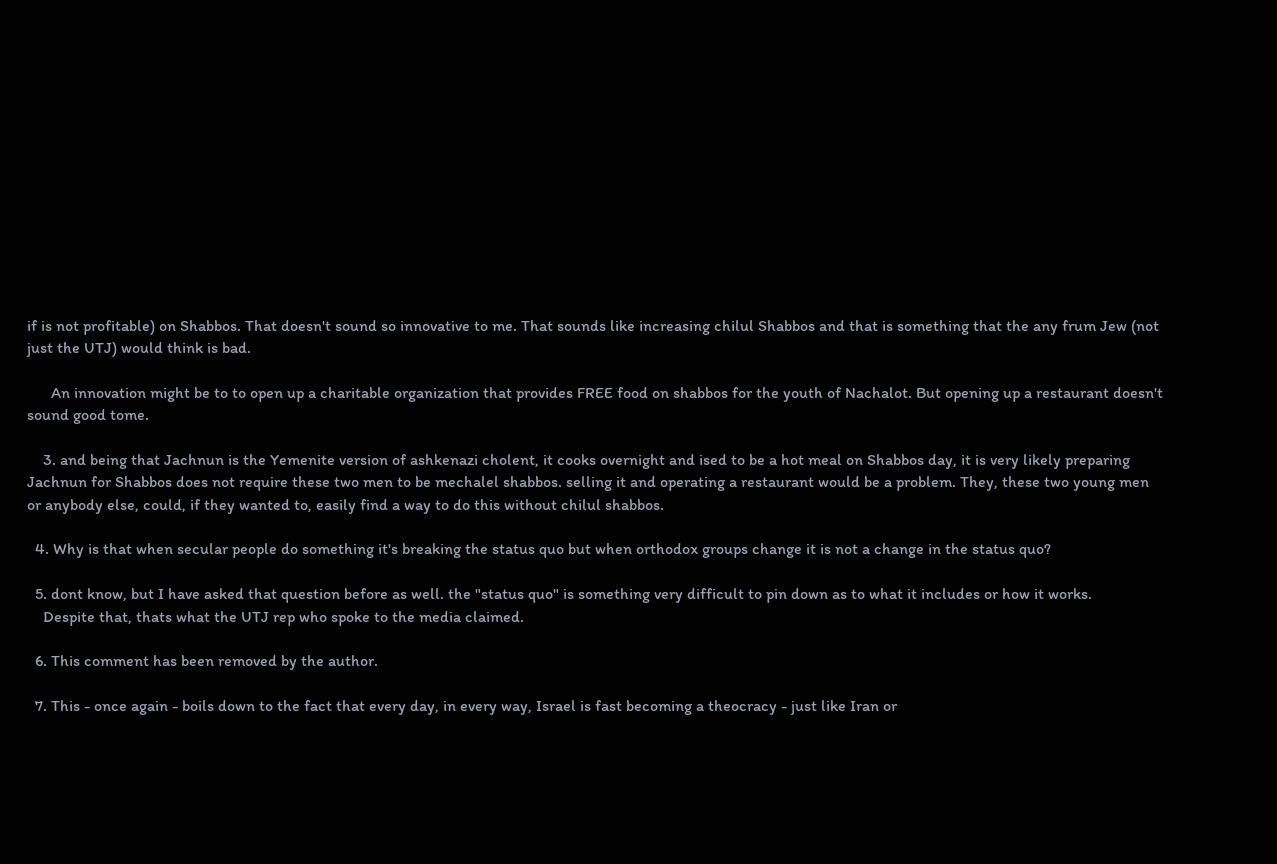if is not profitable) on Shabbos. That doesn't sound so innovative to me. That sounds like increasing chilul Shabbos and that is something that the any frum Jew (not just the UTJ) would think is bad.

      An innovation might be to to open up a charitable organization that provides FREE food on shabbos for the youth of Nachalot. But opening up a restaurant doesn't sound good tome.

    3. and being that Jachnun is the Yemenite version of ashkenazi cholent, it cooks overnight and ised to be a hot meal on Shabbos day, it is very likely preparing Jachnun for Shabbos does not require these two men to be mechalel shabbos. selling it and operating a restaurant would be a problem. They, these two young men or anybody else, could, if they wanted to, easily find a way to do this without chilul shabbos.

  4. Why is that when secular people do something it's breaking the status quo but when orthodox groups change it is not a change in the status quo?

  5. dont know, but I have asked that question before as well. the "status quo" is something very difficult to pin down as to what it includes or how it works.
    Despite that, thats what the UTJ rep who spoke to the media claimed.

  6. This comment has been removed by the author.

  7. This - once again - boils down to the fact that every day, in every way, Israel is fast becoming a theocracy - just like Iran or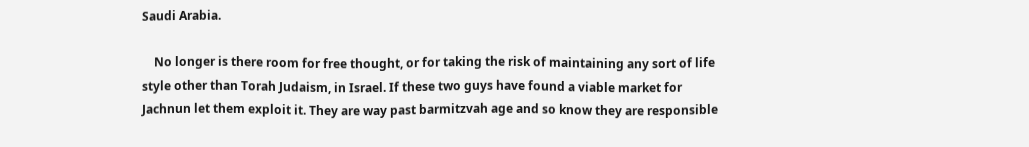Saudi Arabia.

    No longer is there room for free thought, or for taking the risk of maintaining any sort of life style other than Torah Judaism, in Israel. If these two guys have found a viable market for Jachnun let them exploit it. They are way past barmitzvah age and so know they are responsible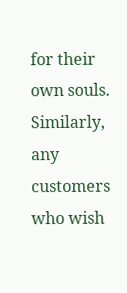for their own souls. Similarly, any customers who wish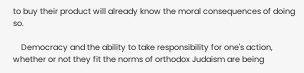to buy their product will already know the moral consequences of doing so.

    Democracy and the ability to take responsibility for one's action, whether or not they fit the norms of orthodox Judaism are being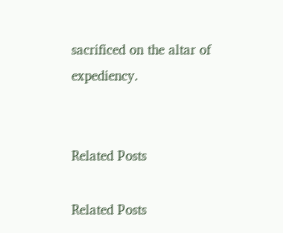sacrificed on the altar of expediency.


Related Posts

Related Posts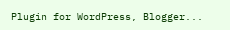Plugin for WordPress, Blogger...